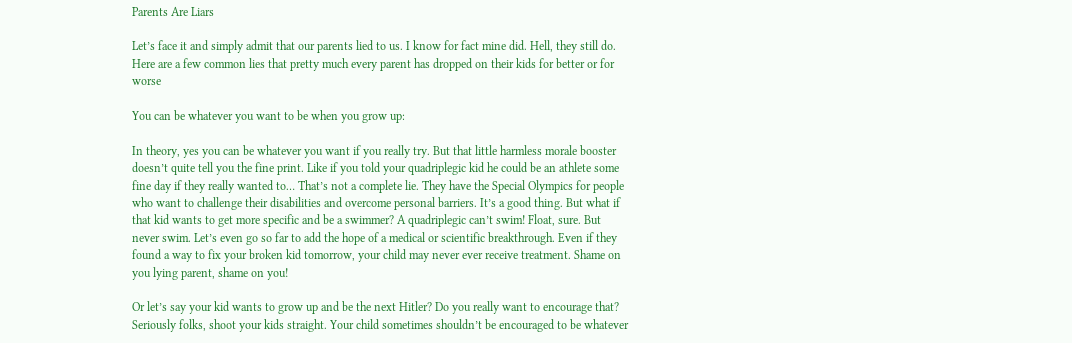Parents Are Liars

Let’s face it and simply admit that our parents lied to us. I know for fact mine did. Hell, they still do. Here are a few common lies that pretty much every parent has dropped on their kids for better or for worse

You can be whatever you want to be when you grow up:

In theory, yes you can be whatever you want if you really try. But that little harmless morale booster doesn’t quite tell you the fine print. Like if you told your quadriplegic kid he could be an athlete some fine day if they really wanted to… That’s not a complete lie. They have the Special Olympics for people who want to challenge their disabilities and overcome personal barriers. It’s a good thing. But what if that kid wants to get more specific and be a swimmer? A quadriplegic can’t swim! Float, sure. But never swim. Let’s even go so far to add the hope of a medical or scientific breakthrough. Even if they found a way to fix your broken kid tomorrow, your child may never ever receive treatment. Shame on you lying parent, shame on you!

Or let’s say your kid wants to grow up and be the next Hitler? Do you really want to encourage that? Seriously folks, shoot your kids straight. Your child sometimes shouldn’t be encouraged to be whatever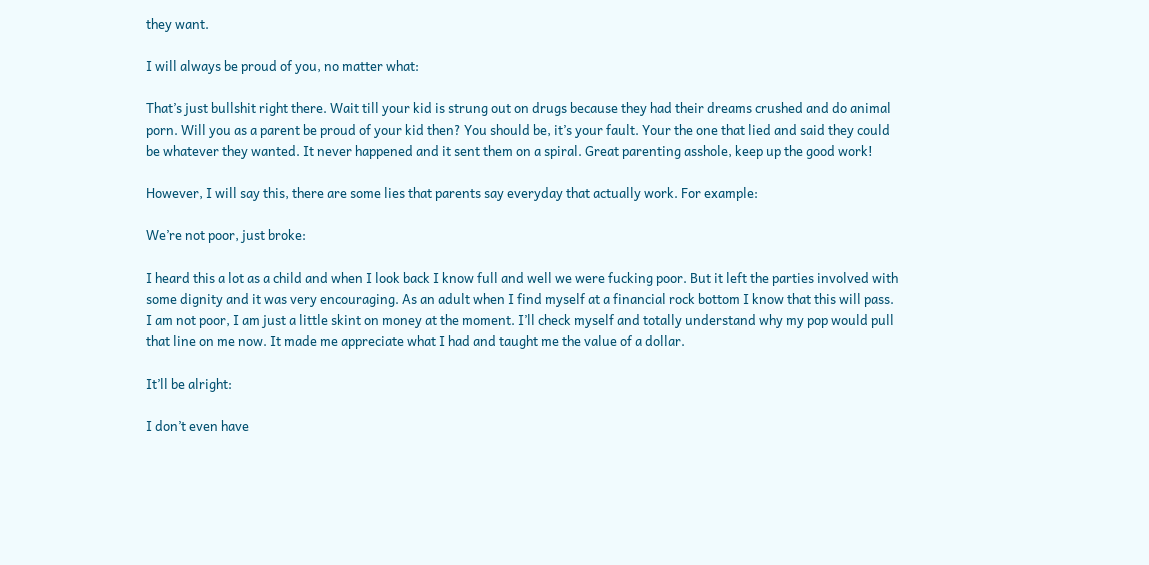they want.

I will always be proud of you, no matter what:

That’s just bullshit right there. Wait till your kid is strung out on drugs because they had their dreams crushed and do animal porn. Will you as a parent be proud of your kid then? You should be, it’s your fault. Your the one that lied and said they could be whatever they wanted. It never happened and it sent them on a spiral. Great parenting asshole, keep up the good work!

However, I will say this, there are some lies that parents say everyday that actually work. For example:

We’re not poor, just broke:

I heard this a lot as a child and when I look back I know full and well we were fucking poor. But it left the parties involved with some dignity and it was very encouraging. As an adult when I find myself at a financial rock bottom I know that this will pass. I am not poor, I am just a little skint on money at the moment. I’ll check myself and totally understand why my pop would pull that line on me now. It made me appreciate what I had and taught me the value of a dollar.

It’ll be alright:

I don’t even have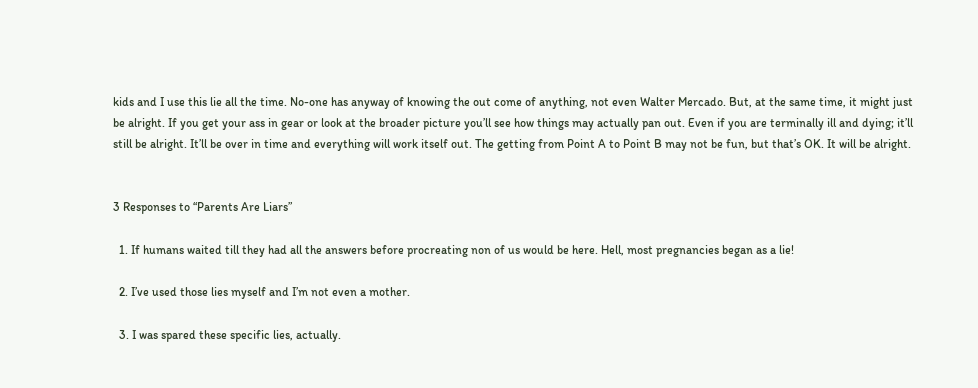kids and I use this lie all the time. No-one has anyway of knowing the out come of anything, not even Walter Mercado. But, at the same time, it might just be alright. If you get your ass in gear or look at the broader picture you’ll see how things may actually pan out. Even if you are terminally ill and dying; it’ll still be alright. It’ll be over in time and everything will work itself out. The getting from Point A to Point B may not be fun, but that’s OK. It will be alright.


3 Responses to “Parents Are Liars”

  1. If humans waited till they had all the answers before procreating non of us would be here. Hell, most pregnancies began as a lie!

  2. I’ve used those lies myself and I’m not even a mother.

  3. I was spared these specific lies, actually.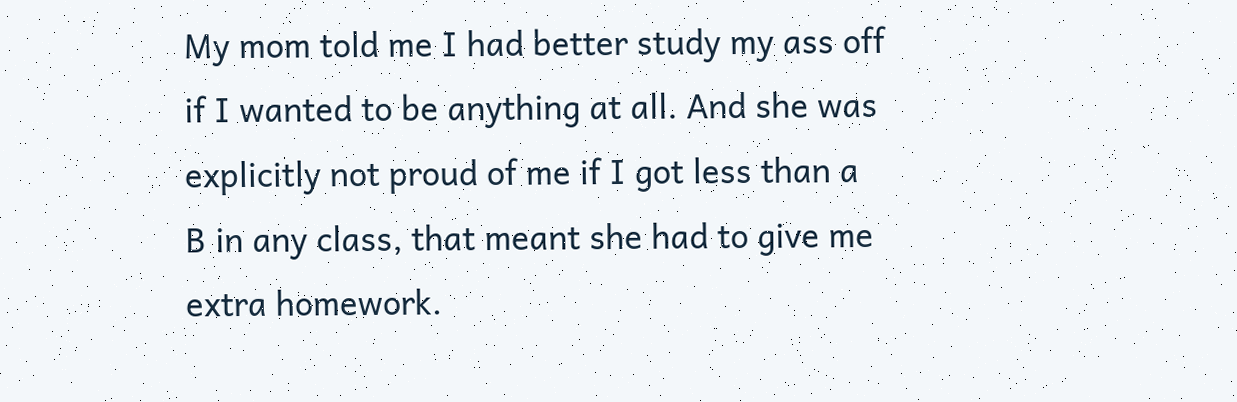My mom told me I had better study my ass off if I wanted to be anything at all. And she was explicitly not proud of me if I got less than a B in any class, that meant she had to give me extra homework.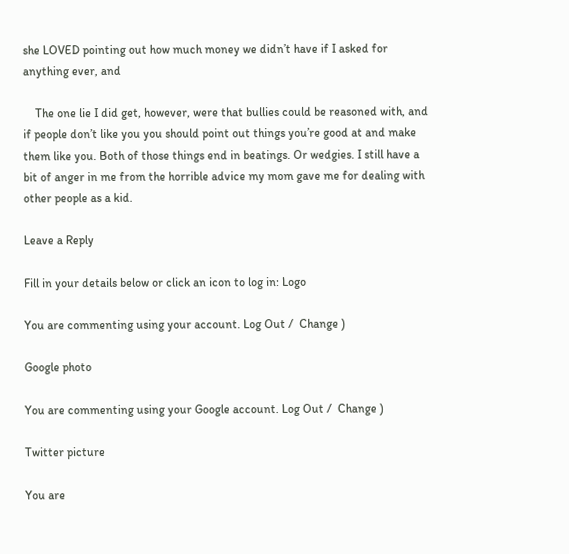she LOVED pointing out how much money we didn’t have if I asked for anything ever, and

    The one lie I did get, however, were that bullies could be reasoned with, and if people don’t like you you should point out things you’re good at and make them like you. Both of those things end in beatings. Or wedgies. I still have a bit of anger in me from the horrible advice my mom gave me for dealing with other people as a kid.

Leave a Reply

Fill in your details below or click an icon to log in: Logo

You are commenting using your account. Log Out /  Change )

Google photo

You are commenting using your Google account. Log Out /  Change )

Twitter picture

You are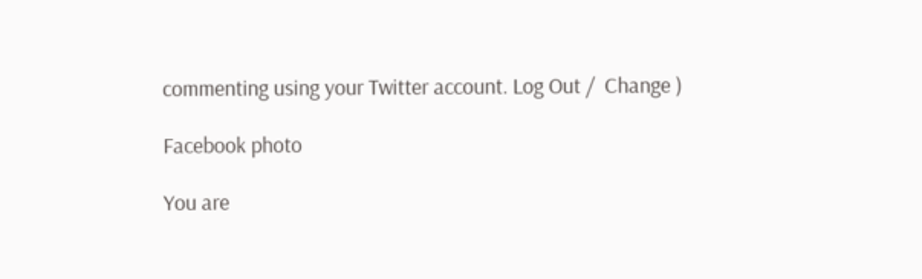commenting using your Twitter account. Log Out /  Change )

Facebook photo

You are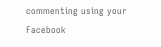commenting using your Facebook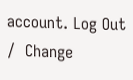account. Log Out /  Change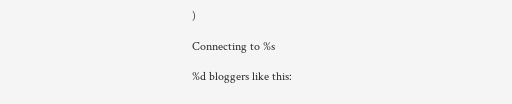)

Connecting to %s

%d bloggers like this: